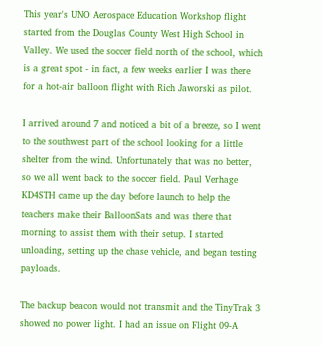This year's UNO Aerospace Education Workshop flight started from the Douglas County West High School in Valley. We used the soccer field north of the school, which is a great spot - in fact, a few weeks earlier I was there for a hot-air balloon flight with Rich Jaworski as pilot.

I arrived around 7 and noticed a bit of a breeze, so I went to the southwest part of the school looking for a little shelter from the wind. Unfortunately that was no better, so we all went back to the soccer field. Paul Verhage KD4STH came up the day before launch to help the teachers make their BalloonSats and was there that morning to assist them with their setup. I started unloading, setting up the chase vehicle, and began testing payloads.

The backup beacon would not transmit and the TinyTrak 3 showed no power light. I had an issue on Flight 09-A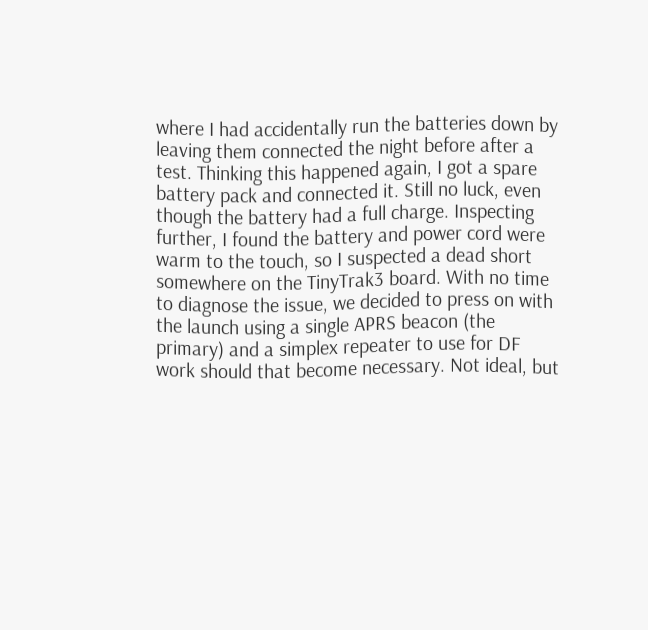where I had accidentally run the batteries down by leaving them connected the night before after a test. Thinking this happened again, I got a spare battery pack and connected it. Still no luck, even though the battery had a full charge. Inspecting further, I found the battery and power cord were warm to the touch, so I suspected a dead short somewhere on the TinyTrak3 board. With no time to diagnose the issue, we decided to press on with the launch using a single APRS beacon (the primary) and a simplex repeater to use for DF work should that become necessary. Not ideal, but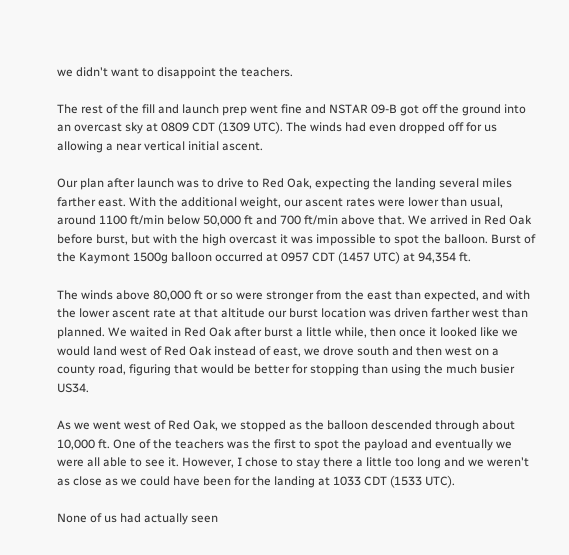we didn't want to disappoint the teachers.

The rest of the fill and launch prep went fine and NSTAR 09-B got off the ground into an overcast sky at 0809 CDT (1309 UTC). The winds had even dropped off for us allowing a near vertical initial ascent.

Our plan after launch was to drive to Red Oak, expecting the landing several miles farther east. With the additional weight, our ascent rates were lower than usual, around 1100 ft/min below 50,000 ft and 700 ft/min above that. We arrived in Red Oak before burst, but with the high overcast it was impossible to spot the balloon. Burst of the Kaymont 1500g balloon occurred at 0957 CDT (1457 UTC) at 94,354 ft.

The winds above 80,000 ft or so were stronger from the east than expected, and with the lower ascent rate at that altitude our burst location was driven farther west than planned. We waited in Red Oak after burst a little while, then once it looked like we would land west of Red Oak instead of east, we drove south and then west on a county road, figuring that would be better for stopping than using the much busier US34.

As we went west of Red Oak, we stopped as the balloon descended through about 10,000 ft. One of the teachers was the first to spot the payload and eventually we were all able to see it. However, I chose to stay there a little too long and we weren't as close as we could have been for the landing at 1033 CDT (1533 UTC).

None of us had actually seen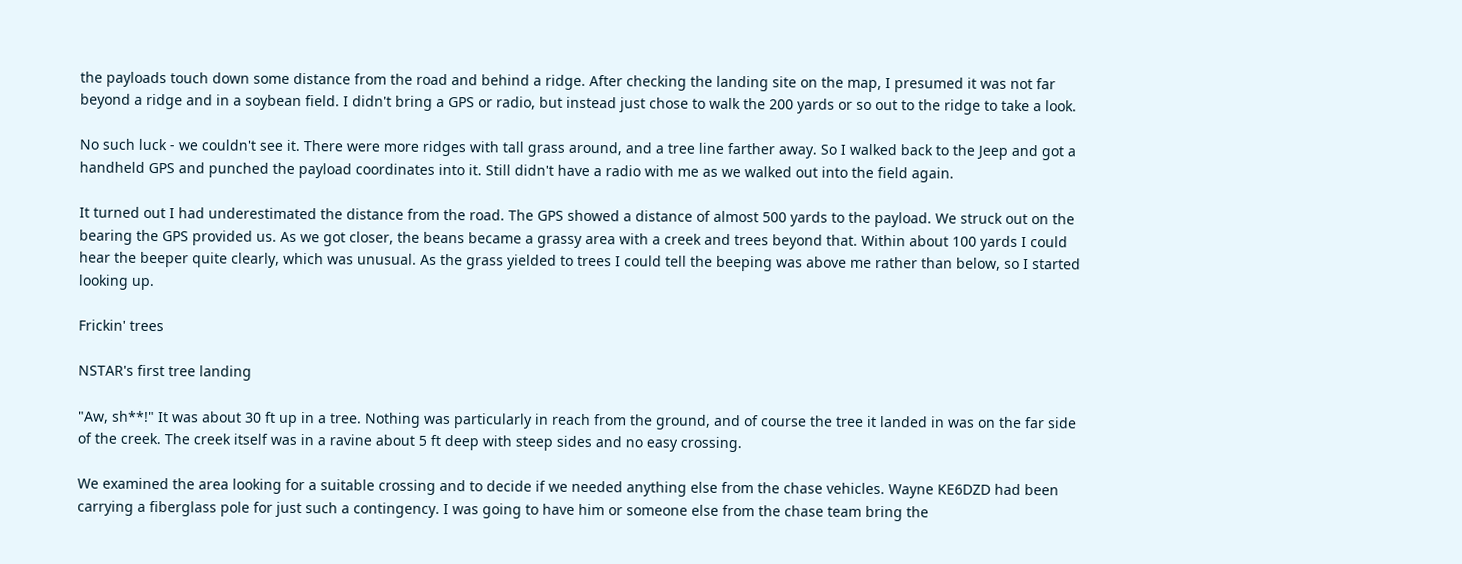the payloads touch down some distance from the road and behind a ridge. After checking the landing site on the map, I presumed it was not far beyond a ridge and in a soybean field. I didn't bring a GPS or radio, but instead just chose to walk the 200 yards or so out to the ridge to take a look.

No such luck - we couldn't see it. There were more ridges with tall grass around, and a tree line farther away. So I walked back to the Jeep and got a handheld GPS and punched the payload coordinates into it. Still didn't have a radio with me as we walked out into the field again.

It turned out I had underestimated the distance from the road. The GPS showed a distance of almost 500 yards to the payload. We struck out on the bearing the GPS provided us. As we got closer, the beans became a grassy area with a creek and trees beyond that. Within about 100 yards I could hear the beeper quite clearly, which was unusual. As the grass yielded to trees I could tell the beeping was above me rather than below, so I started looking up.

Frickin' trees

NSTAR's first tree landing

"Aw, sh**!" It was about 30 ft up in a tree. Nothing was particularly in reach from the ground, and of course the tree it landed in was on the far side of the creek. The creek itself was in a ravine about 5 ft deep with steep sides and no easy crossing.

We examined the area looking for a suitable crossing and to decide if we needed anything else from the chase vehicles. Wayne KE6DZD had been carrying a fiberglass pole for just such a contingency. I was going to have him or someone else from the chase team bring the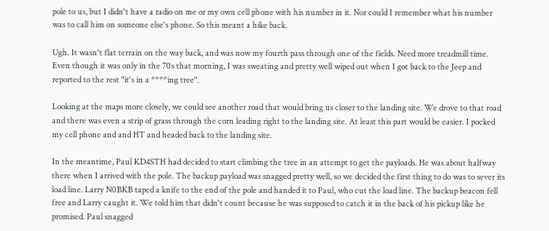pole to us, but I didn't have a radio on me or my own cell phone with his number in it. Nor could I remember what his number was to call him on someone else's phone. So this meant a hike back.

Ugh. It wasn't flat terrain on the way back, and was now my fourth pass through one of the fields. Need more treadmill time. Even though it was only in the 70s that morning, I was sweating and pretty well wiped out when I got back to the Jeep and reported to the rest "it's in a ****ing tree".

Looking at the maps more closely, we could see another road that would bring us closer to the landing site. We drove to that road and there was even a strip of grass through the corn leading right to the landing site. At least this part would be easier. I pocked my cell phone and and HT and headed back to the landing site.

In the meantime, Paul KD4STH had decided to start climbing the tree in an attempt to get the payloads. He was about halfway there when I arrived with the pole. The backup payload was snagged pretty well, so we decided the first thing to do was to sever its load line. Larry N0BKB taped a knife to the end of the pole and handed it to Paul, who cut the load line. The backup beacon fell free and Larry caught it. We told him that didn't count because he was supposed to catch it in the back of his pickup like he promised. Paul snagged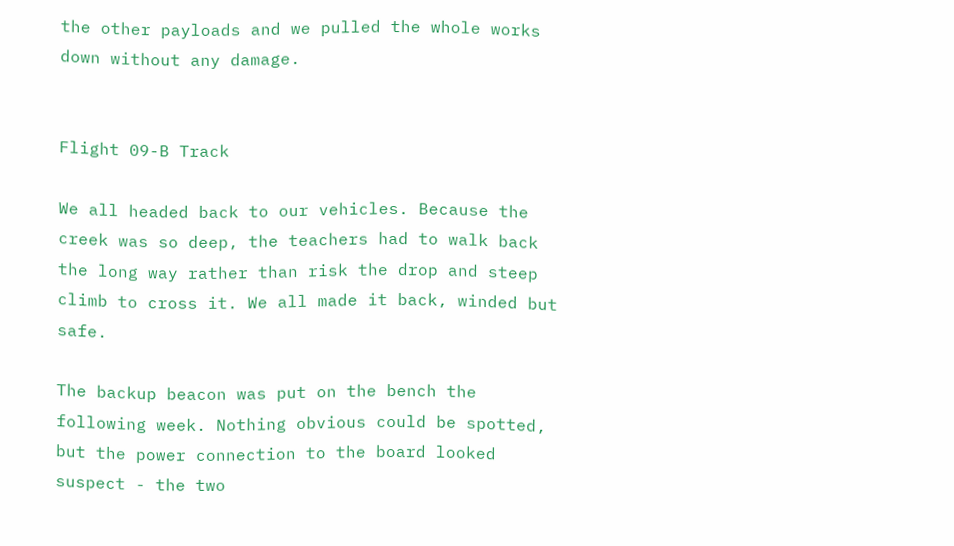the other payloads and we pulled the whole works down without any damage.


Flight 09-B Track

We all headed back to our vehicles. Because the creek was so deep, the teachers had to walk back the long way rather than risk the drop and steep climb to cross it. We all made it back, winded but safe.

The backup beacon was put on the bench the following week. Nothing obvious could be spotted, but the power connection to the board looked suspect - the two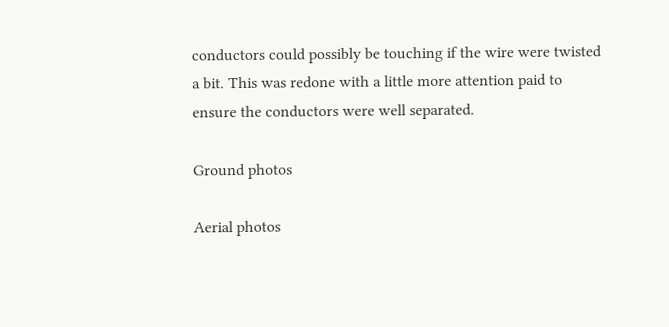conductors could possibly be touching if the wire were twisted a bit. This was redone with a little more attention paid to ensure the conductors were well separated.

Ground photos

Aerial photos